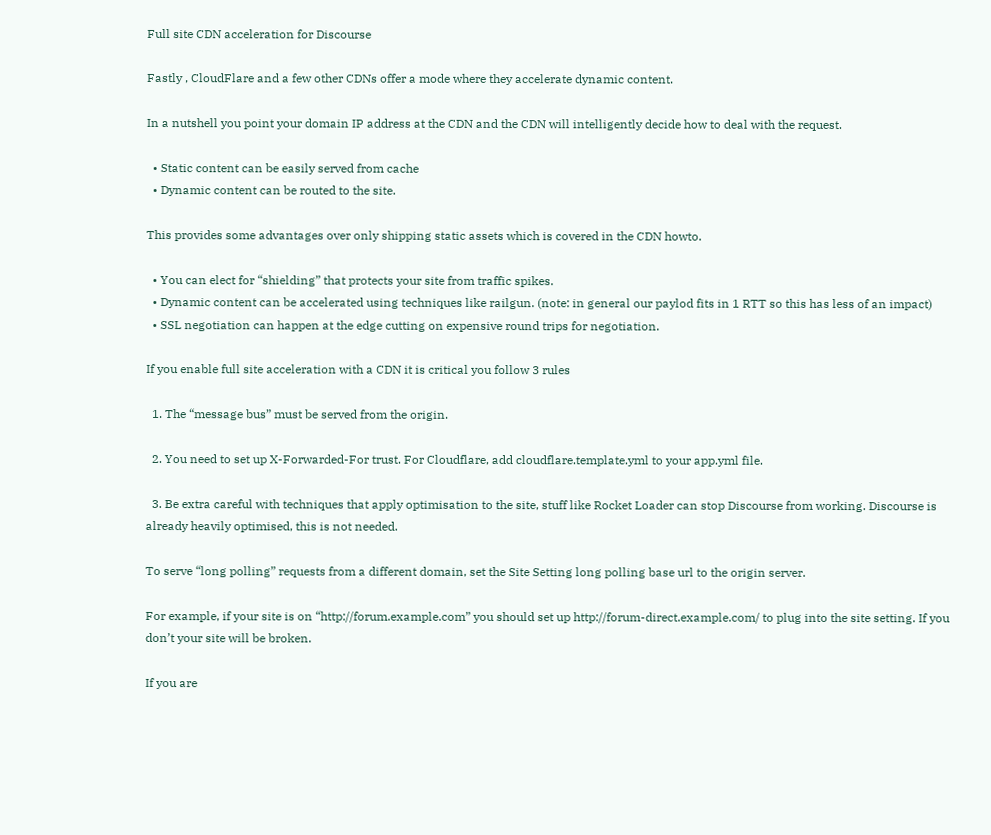Full site CDN acceleration for Discourse

Fastly , CloudFlare and a few other CDNs offer a mode where they accelerate dynamic content.

In a nutshell you point your domain IP address at the CDN and the CDN will intelligently decide how to deal with the request.

  • Static content can be easily served from cache
  • Dynamic content can be routed to the site.

This provides some advantages over only shipping static assets which is covered in the CDN howto.

  • You can elect for “shielding” that protects your site from traffic spikes.
  • Dynamic content can be accelerated using techniques like railgun. (note: in general our paylod fits in 1 RTT so this has less of an impact)
  • SSL negotiation can happen at the edge cutting on expensive round trips for negotiation.

If you enable full site acceleration with a CDN it is critical you follow 3 rules

  1. The “message bus” must be served from the origin.

  2. You need to set up X-Forwarded-For trust. For Cloudflare, add cloudflare.template.yml to your app.yml file.

  3. Be extra careful with techniques that apply optimisation to the site, stuff like Rocket Loader can stop Discourse from working. Discourse is already heavily optimised, this is not needed.

To serve “long polling” requests from a different domain, set the Site Setting long polling base url to the origin server.

For example, if your site is on “http://forum.example.com” you should set up http://forum-direct.example.com/ to plug into the site setting. If you don’t your site will be broken.

If you are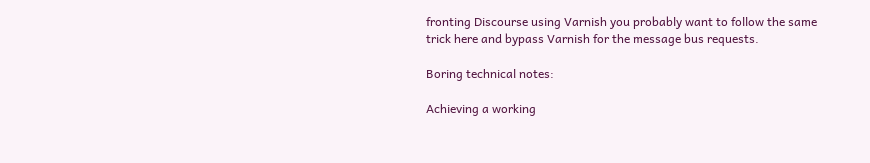fronting Discourse using Varnish you probably want to follow the same trick here and bypass Varnish for the message bus requests.

Boring technical notes:

Achieving a working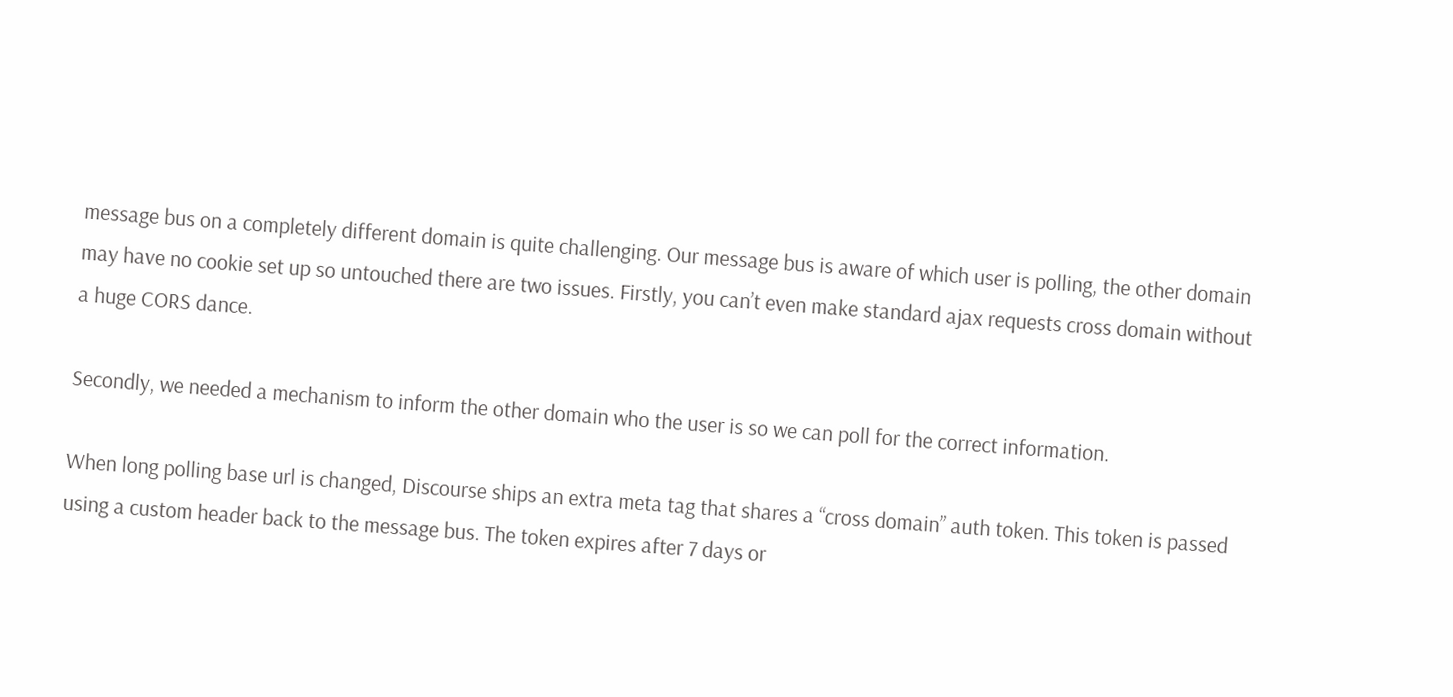message bus on a completely different domain is quite challenging. Our message bus is aware of which user is polling, the other domain may have no cookie set up so untouched there are two issues. Firstly, you can’t even make standard ajax requests cross domain without a huge CORS dance.

Secondly, we needed a mechanism to inform the other domain who the user is so we can poll for the correct information.

When long polling base url is changed, Discourse ships an extra meta tag that shares a “cross domain” auth token. This token is passed using a custom header back to the message bus. The token expires after 7 days or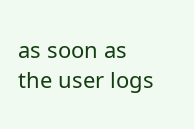as soon as the user logs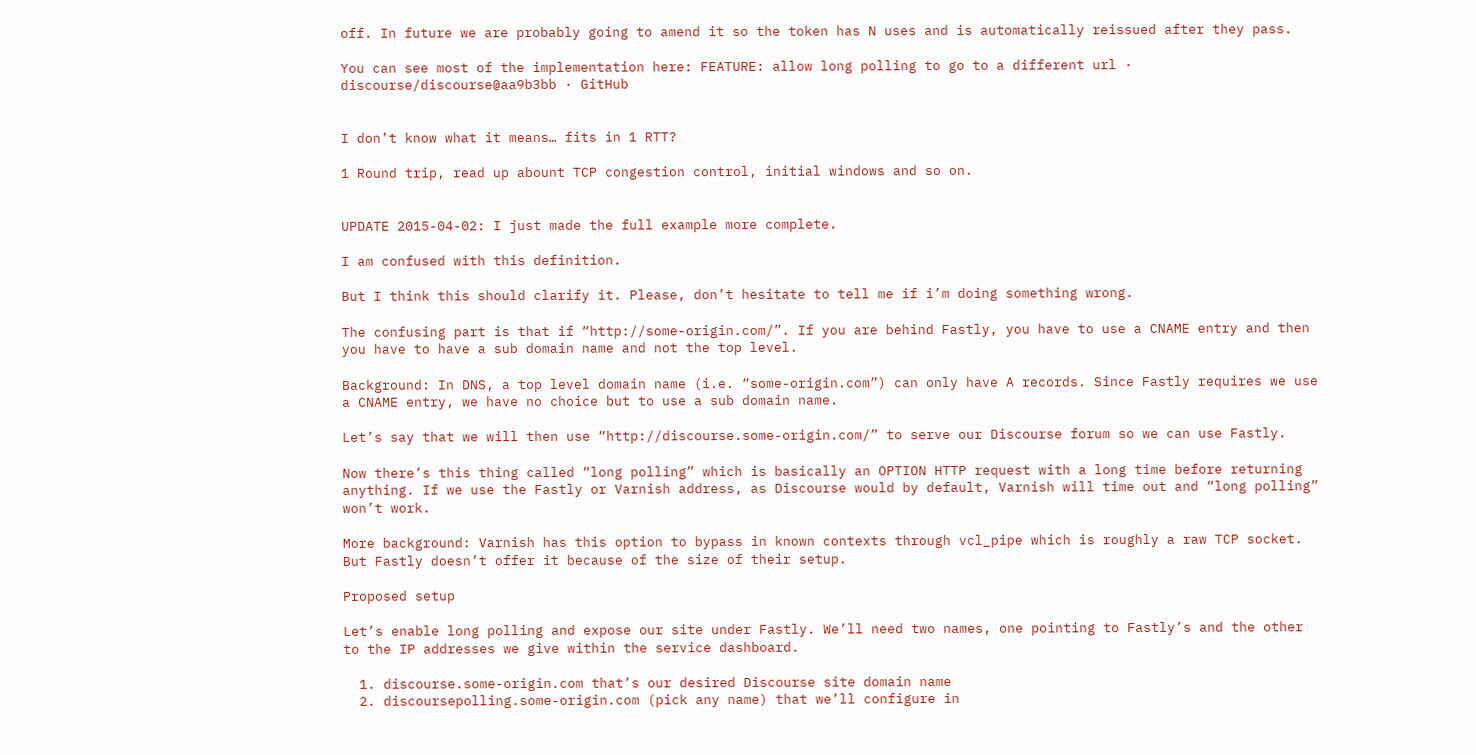off. In future we are probably going to amend it so the token has N uses and is automatically reissued after they pass.

You can see most of the implementation here: FEATURE: allow long polling to go to a different url · discourse/discourse@aa9b3bb · GitHub


I don’t know what it means… fits in 1 RTT?

1 Round trip, read up abount TCP congestion control, initial windows and so on.


UPDATE 2015-04-02: I just made the full example more complete.

I am confused with this definition.

But I think this should clarify it. Please, don’t hesitate to tell me if i’m doing something wrong.

The confusing part is that if “http://some-origin.com/”. If you are behind Fastly, you have to use a CNAME entry and then you have to have a sub domain name and not the top level.

Background: In DNS, a top level domain name (i.e. “some-origin.com”) can only have A records. Since Fastly requires we use a CNAME entry, we have no choice but to use a sub domain name.

Let’s say that we will then use “http://discourse.some-origin.com/” to serve our Discourse forum so we can use Fastly.

Now there’s this thing called “long polling” which is basically an OPTION HTTP request with a long time before returning anything. If we use the Fastly or Varnish address, as Discourse would by default, Varnish will time out and “long polling” won’t work.

More background: Varnish has this option to bypass in known contexts through vcl_pipe which is roughly a raw TCP socket. But Fastly doesn’t offer it because of the size of their setup.

Proposed setup

Let’s enable long polling and expose our site under Fastly. We’ll need two names, one pointing to Fastly’s and the other to the IP addresses we give within the service dashboard.

  1. discourse.some-origin.com that’s our desired Discourse site domain name
  2. discoursepolling.some-origin.com (pick any name) that we’ll configure in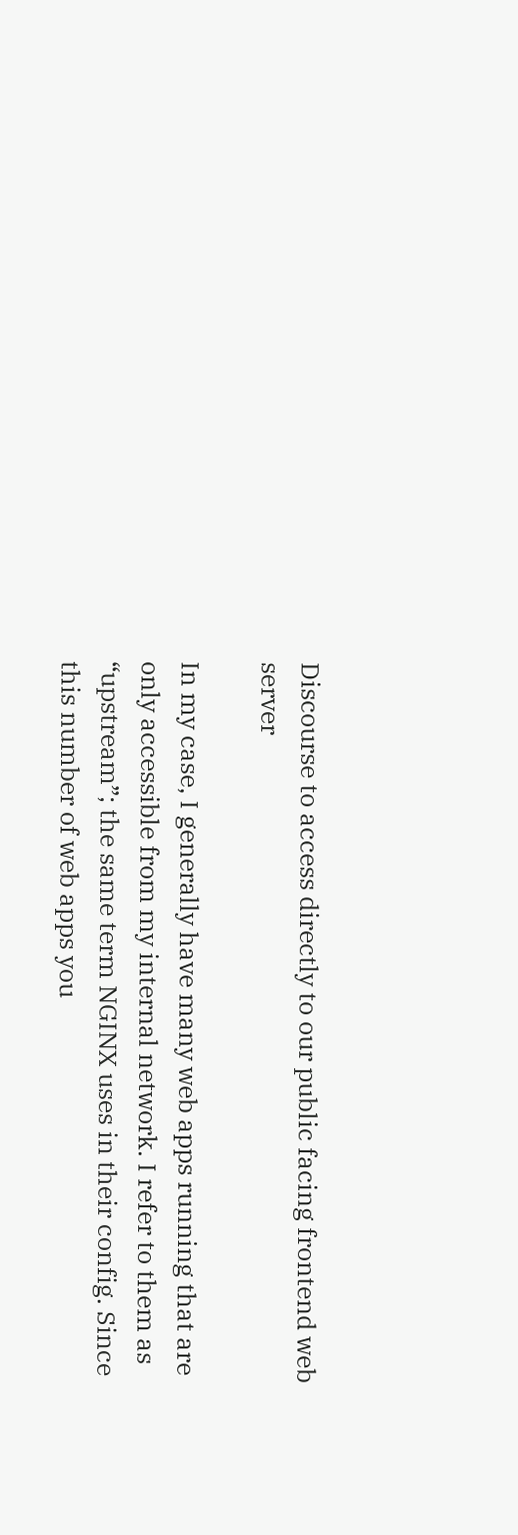Discourse to access directly to our public facing frontend web server

In my case, I generally have many web apps running that are only accessible from my internal network. I refer to them as “upstream”; the same term NGINX uses in their config. Since this number of web apps you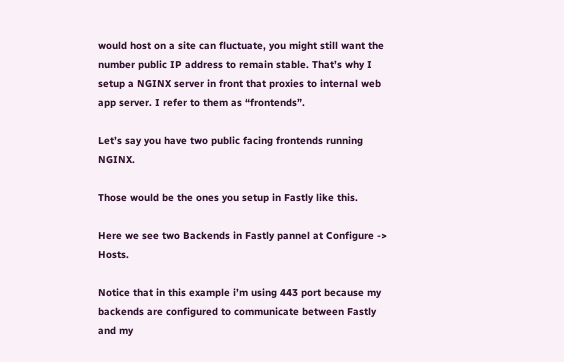would host on a site can fluctuate, you might still want the number public IP address to remain stable. That’s why I setup a NGINX server in front that proxies to internal web app server. I refer to them as “frontends”.

Let’s say you have two public facing frontends running NGINX.

Those would be the ones you setup in Fastly like this.

Here we see two Backends in Fastly pannel at Configure -> Hosts.

Notice that in this example i’m using 443 port because my backends are configured to communicate between Fastly and my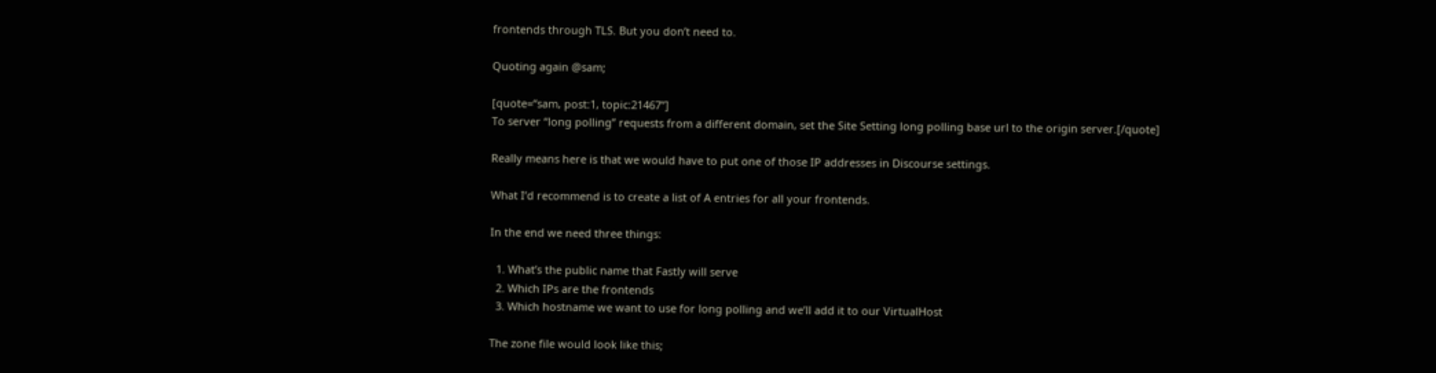frontends through TLS. But you don’t need to.

Quoting again @sam;

[quote=“sam, post:1, topic:21467”]
To server “long polling” requests from a different domain, set the Site Setting long polling base url to the origin server.[/quote]

Really means here is that we would have to put one of those IP addresses in Discourse settings.

What I’d recommend is to create a list of A entries for all your frontends.

In the end we need three things:

  1. What’s the public name that Fastly will serve
  2. Which IPs are the frontends
  3. Which hostname we want to use for long polling and we’ll add it to our VirtualHost

The zone file would look like this;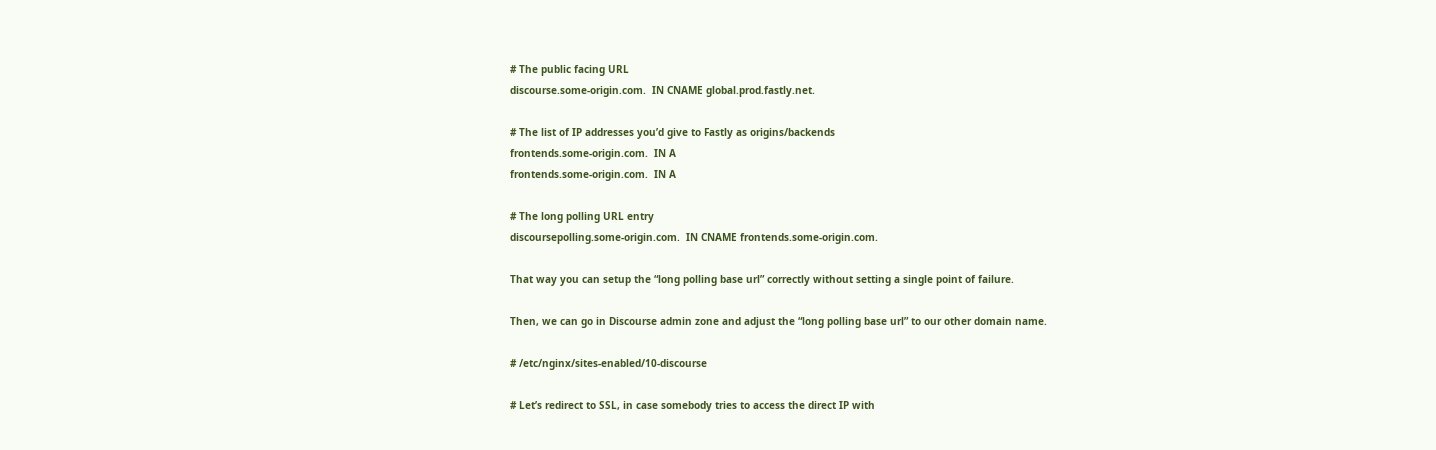# The public facing URL
discourse.some-origin.com.  IN CNAME global.prod.fastly.net.

# The list of IP addresses you’d give to Fastly as origins/backends
frontends.some-origin.com.  IN A
frontends.some-origin.com.  IN A

# The long polling URL entry
discoursepolling.some-origin.com.  IN CNAME frontends.some-origin.com.

That way you can setup the “long polling base url” correctly without setting a single point of failure.

Then, we can go in Discourse admin zone and adjust the “long polling base url” to our other domain name.

# /etc/nginx/sites-enabled/10-discourse

# Let’s redirect to SSL, in case somebody tries to access the direct IP with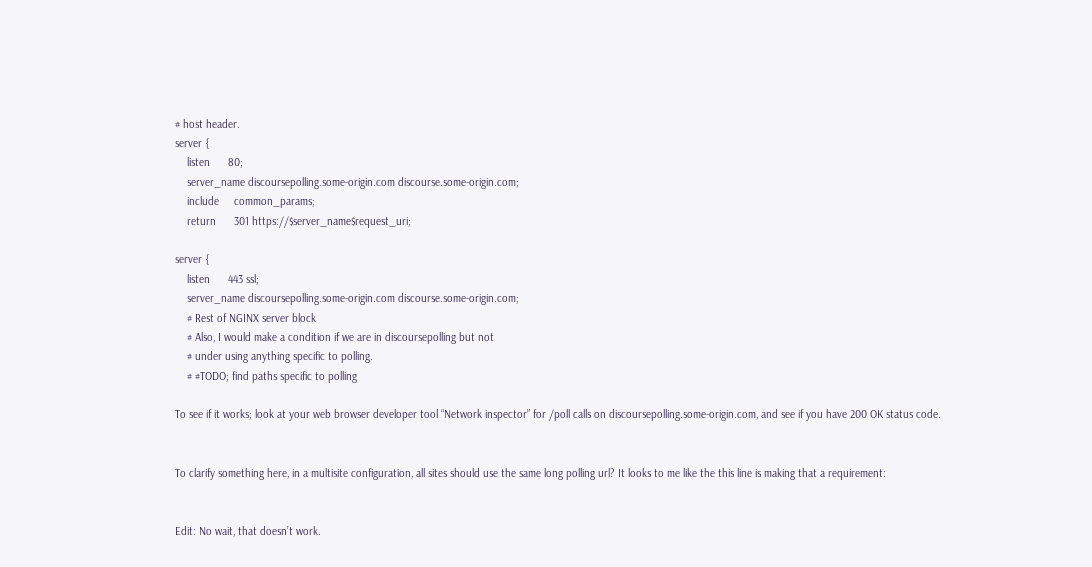# host header.
server {
    listen      80;
    server_name discoursepolling.some-origin.com discourse.some-origin.com;
    include     common_params;
    return      301 https://$server_name$request_uri;

server {
    listen      443 ssl;
    server_name discoursepolling.some-origin.com discourse.some-origin.com;
    # Rest of NGINX server block
    # Also, I would make a condition if we are in discoursepolling but not
    # under using anything specific to polling.
    # #TODO; find paths specific to polling

To see if it works; look at your web browser developer tool “Network inspector” for /poll calls on discoursepolling.some-origin.com, and see if you have 200 OK status code.


To clarify something here, in a multisite configuration, all sites should use the same long polling url? It looks to me like the this line is making that a requirement:


Edit: No wait, that doesn’t work.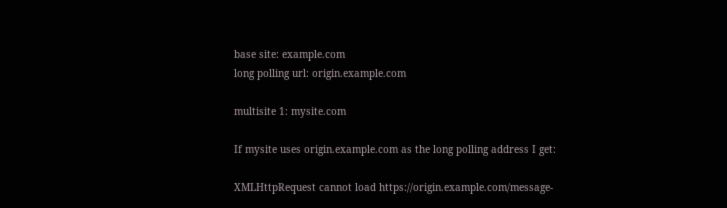base site: example.com
long polling url: origin.example.com

multisite 1: mysite.com

If mysite uses origin.example.com as the long polling address I get:

XMLHttpRequest cannot load https://origin.example.com/message-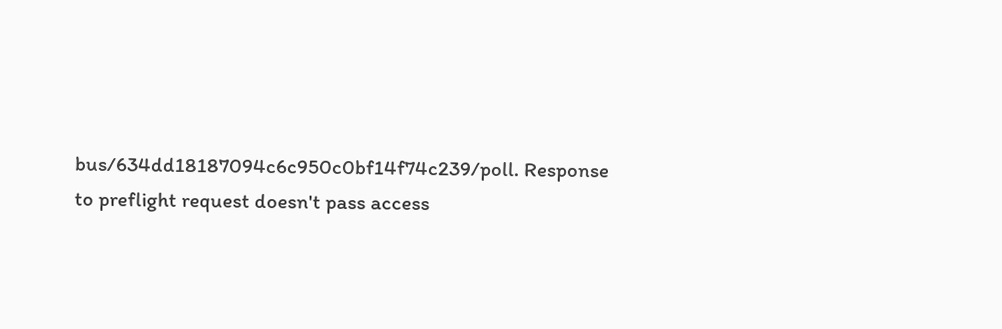bus/634dd18187094c6c950c0bf14f74c239/poll. Response to preflight request doesn't pass access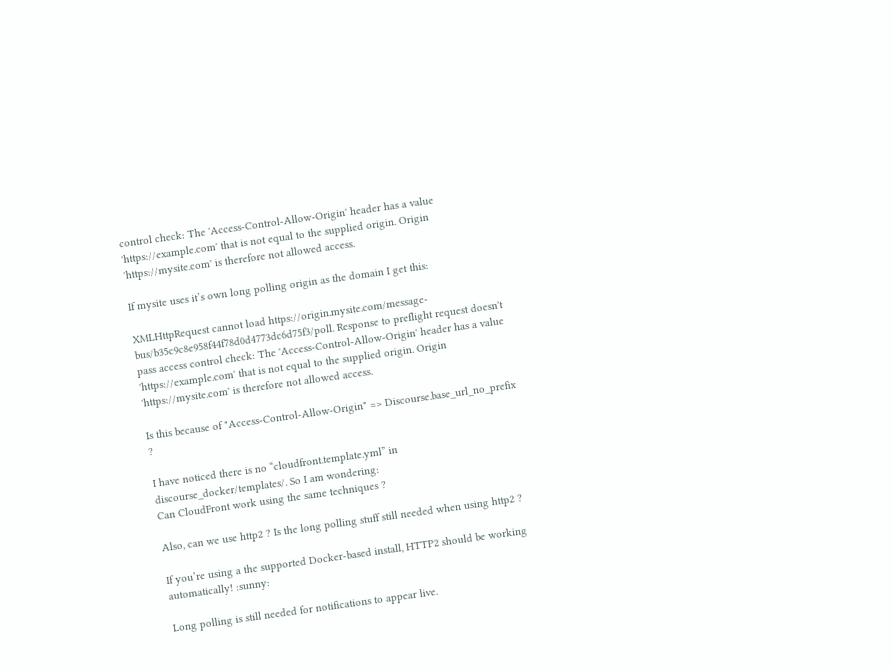control check: The 'Access-Control-Allow-Origin' header has a value 'https://example.com' that is not equal to the supplied origin. Origin 'https://mysite.com' is therefore not allowed access.

If mysite uses it’s own long polling origin as the domain I get this:

XMLHttpRequest cannot load https://origin.mysite.com/message-bus/b35c9c8e958f44f78d0d4773dc6d75f3/poll. Response to preflight request doesn't pass access control check: The 'Access-Control-Allow-Origin' header has a value 'https://example.com' that is not equal to the supplied origin. Origin 'https://mysite.com' is therefore not allowed access.

Is this because of "Access-Control-Allow-Origin" => Discourse.base_url_no_prefix ?

I have noticed there is no “cloudfront.template.yml” in discourse_docker/templates/. So I am wondering:
Can CloudFront work using the same techniques ?

Also, can we use http2 ? Is the long polling stuff still needed when using http2 ?

If you’re using a the supported Docker-based install, HTTP2 should be working automatically! :sunny:

Long polling is still needed for notifications to appear live.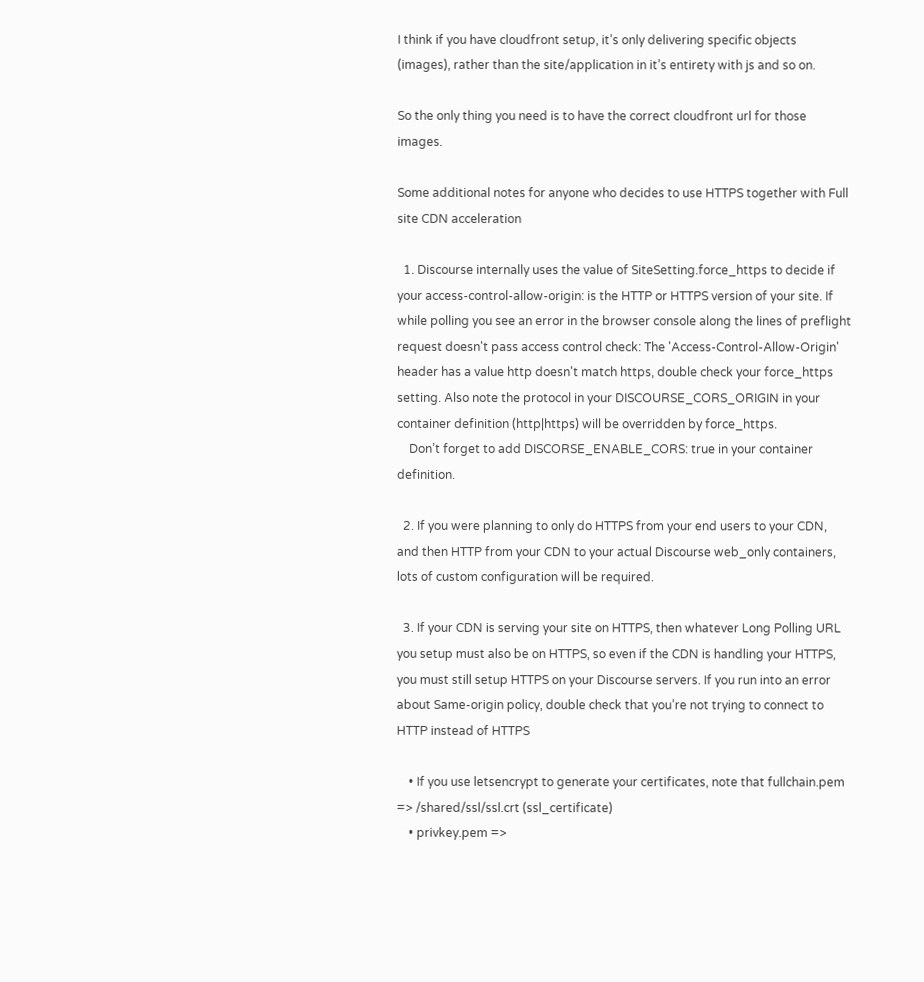I think if you have cloudfront setup, it’s only delivering specific objects (images), rather than the site/application in it’s entirety with js and so on.

So the only thing you need is to have the correct cloudfront url for those images.

Some additional notes for anyone who decides to use HTTPS together with Full site CDN acceleration

  1. Discourse internally uses the value of SiteSetting.force_https to decide if your access-control-allow-origin: is the HTTP or HTTPS version of your site. If while polling you see an error in the browser console along the lines of preflight request doesn't pass access control check: The 'Access-Control-Allow-Origin' header has a value http doesn't match https, double check your force_https setting. Also note the protocol in your DISCOURSE_CORS_ORIGIN in your container definition (http|https) will be overridden by force_https.
    Don’t forget to add DISCORSE_ENABLE_CORS: true in your container definition.

  2. If you were planning to only do HTTPS from your end users to your CDN, and then HTTP from your CDN to your actual Discourse web_only containers, lots of custom configuration will be required.

  3. If your CDN is serving your site on HTTPS, then whatever Long Polling URL you setup must also be on HTTPS, so even if the CDN is handling your HTTPS, you must still setup HTTPS on your Discourse servers. If you run into an error about Same-origin policy, double check that you’re not trying to connect to HTTP instead of HTTPS

    • If you use letsencrypt to generate your certificates, note that fullchain.pem => /shared/ssl/ssl.crt (ssl_certificate)
    • privkey.pem =>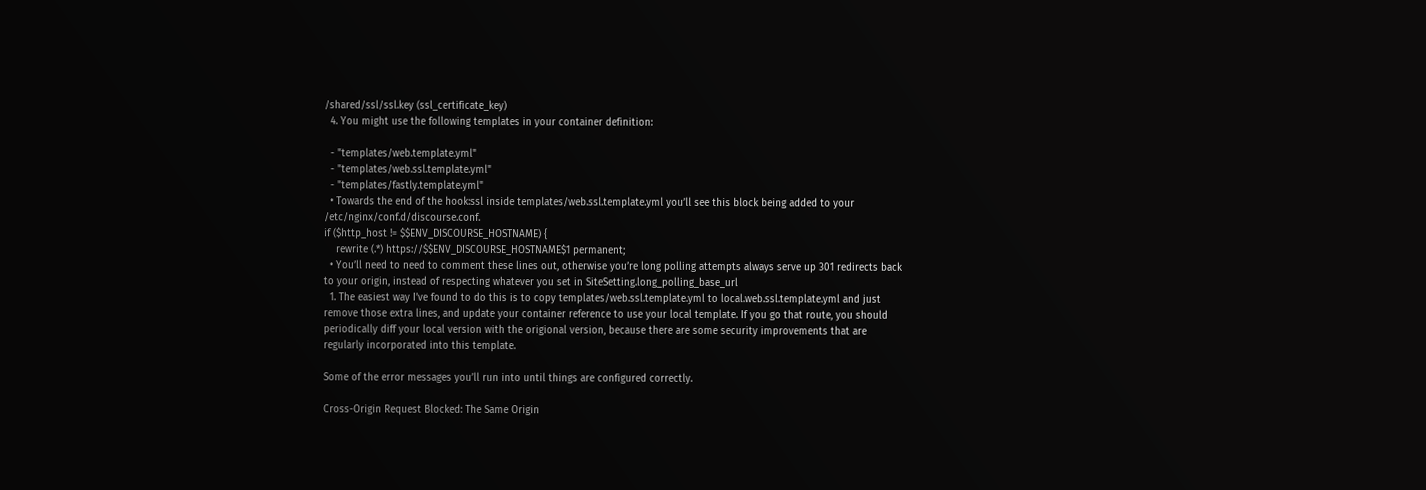/shared/ssl/ssl.key (ssl_certificate_key)
  4. You might use the following templates in your container definition:

  - "templates/web.template.yml"
  - "templates/web.ssl.template.yml"
  - "templates/fastly.template.yml"
  • Towards the end of the hook:ssl inside templates/web.ssl.template.yml you’ll see this block being added to your /etc/nginx/conf.d/discourse.conf.
if ($http_host != $$ENV_DISCOURSE_HOSTNAME) {
    rewrite (.*) https://$$ENV_DISCOURSE_HOSTNAME$1 permanent;
  • You’ll need to need to comment these lines out, otherwise you’re long polling attempts always serve up 301 redirects back to your origin, instead of respecting whatever you set in SiteSetting.long_polling_base_url
  1. The easiest way I’ve found to do this is to copy templates/web.ssl.template.yml to local.web.ssl.template.yml and just remove those extra lines, and update your container reference to use your local template. If you go that route, you should periodically diff your local version with the origional version, because there are some security improvements that are regularly incorporated into this template.

Some of the error messages you’ll run into until things are configured correctly.

Cross-Origin Request Blocked: The Same Origin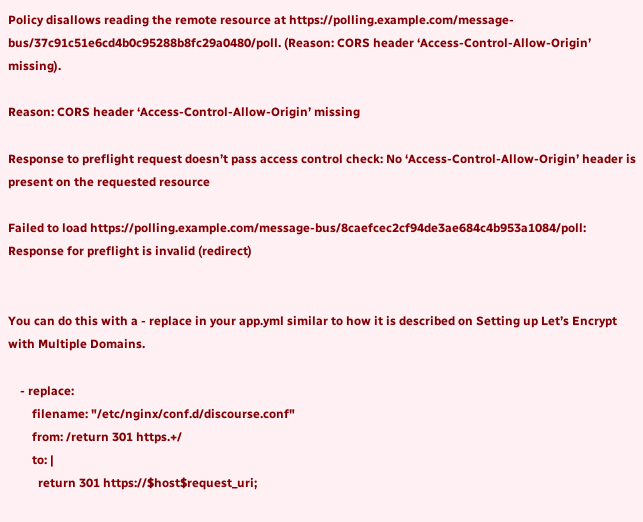Policy disallows reading the remote resource at https://polling.example.com/message-bus/37c91c51e6cd4b0c95288b8fc29a0480/poll. (Reason: CORS header ‘Access-Control-Allow-Origin’ missing).

Reason: CORS header ‘Access-Control-Allow-Origin’ missing

Response to preflight request doesn’t pass access control check: No ‘Access-Control-Allow-Origin’ header is present on the requested resource

Failed to load https://polling.example.com/message-bus/8caefcec2cf94de3ae684c4b953a1084/poll: Response for preflight is invalid (redirect)


You can do this with a - replace in your app.yml similar to how it is described on Setting up Let’s Encrypt with Multiple Domains.

    - replace:
        filename: "/etc/nginx/conf.d/discourse.conf"
        from: /return 301 https.+/
        to: |
          return 301 https://$host$request_uri;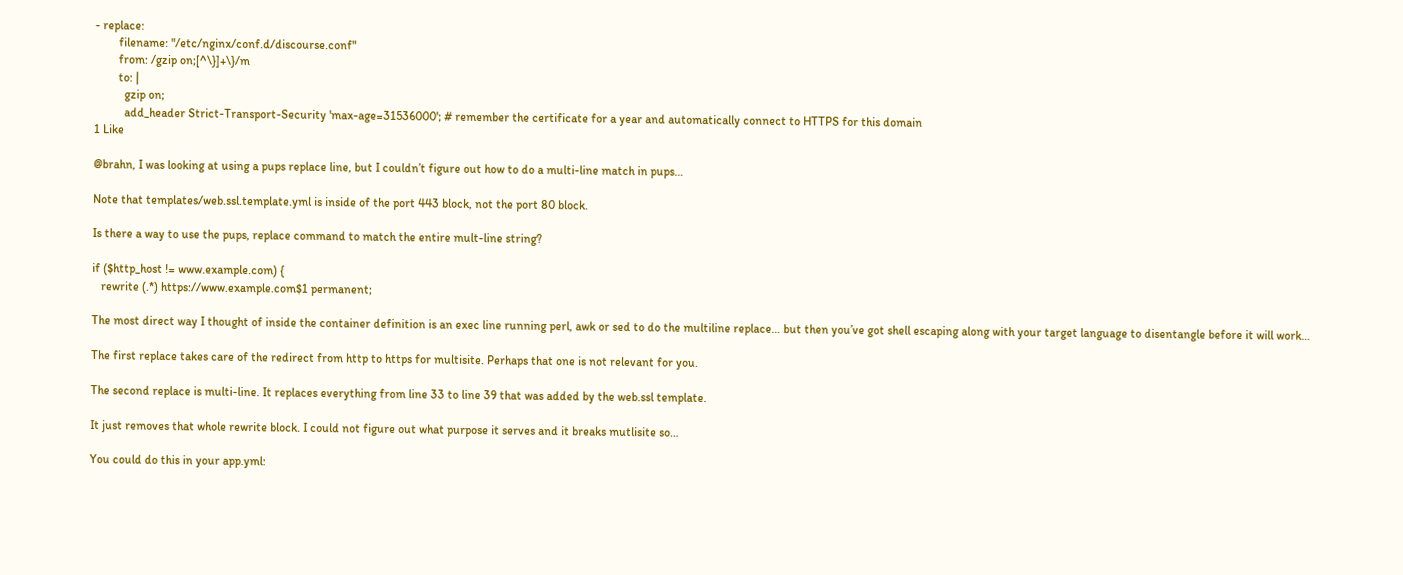- replace:
        filename: "/etc/nginx/conf.d/discourse.conf"
        from: /gzip on;[^\}]+\}/m
        to: |
          gzip on;
          add_header Strict-Transport-Security 'max-age=31536000'; # remember the certificate for a year and automatically connect to HTTPS for this domain
1 Like

@brahn, I was looking at using a pups replace line, but I couldn’t figure out how to do a multi-line match in pups…

Note that templates/web.ssl.template.yml is inside of the port 443 block, not the port 80 block.

Is there a way to use the pups, replace command to match the entire mult-line string?

if ($http_host != www.example.com) {
   rewrite (.*) https://www.example.com$1 permanent;

The most direct way I thought of inside the container definition is an exec line running perl, awk or sed to do the multiline replace… but then you’ve got shell escaping along with your target language to disentangle before it will work…

The first replace takes care of the redirect from http to https for multisite. Perhaps that one is not relevant for you.

The second replace is multi-line. It replaces everything from line 33 to line 39 that was added by the web.ssl template.

It just removes that whole rewrite block. I could not figure out what purpose it serves and it breaks mutlisite so…

You could do this in your app.yml: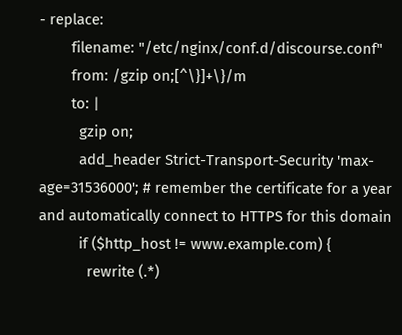- replace:
        filename: "/etc/nginx/conf.d/discourse.conf"
        from: /gzip on;[^\}]+\}/m
        to: |
          gzip on;
          add_header Strict-Transport-Security 'max-age=31536000'; # remember the certificate for a year and automatically connect to HTTPS for this domain
          if ($http_host != www.example.com) {
            rewrite (.*)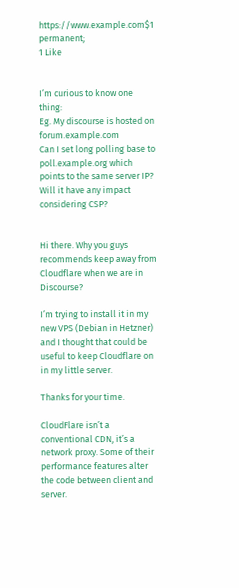https://www.example.com$1 permanent;
1 Like


I’m curious to know one thing:
Eg. My discourse is hosted on forum.example.com
Can I set long polling base to poll.example.org which points to the same server IP?
Will it have any impact considering CSP?


Hi there. Why you guys recommends keep away from Cloudflare when we are in Discourse?

I’m trying to install it in my new VPS (Debian in Hetzner) and I thought that could be useful to keep Cloudflare on in my little server.

Thanks for your time.

CloudFlare isn’t a conventional CDN, it’s a network proxy. Some of their performance features alter the code between client and server.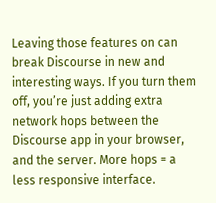Leaving those features on can break Discourse in new and interesting ways. If you turn them off, you’re just adding extra network hops between the Discourse app in your browser, and the server. More hops = a less responsive interface.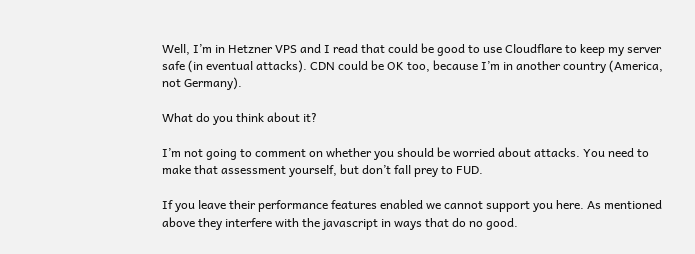Well, I’m in Hetzner VPS and I read that could be good to use Cloudflare to keep my server safe (in eventual attacks). CDN could be OK too, because I’m in another country (America, not Germany).

What do you think about it?

I’m not going to comment on whether you should be worried about attacks. You need to make that assessment yourself, but don’t fall prey to FUD.

If you leave their performance features enabled we cannot support you here. As mentioned above they interfere with the javascript in ways that do no good.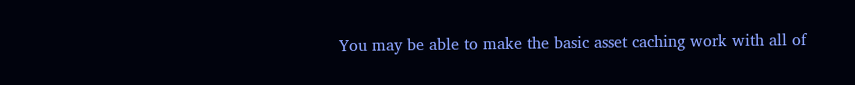You may be able to make the basic asset caching work with all of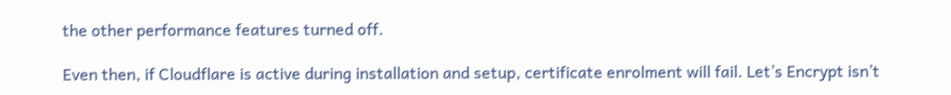the other performance features turned off.

Even then, if Cloudflare is active during installation and setup, certificate enrolment will fail. Let’s Encrypt isn’t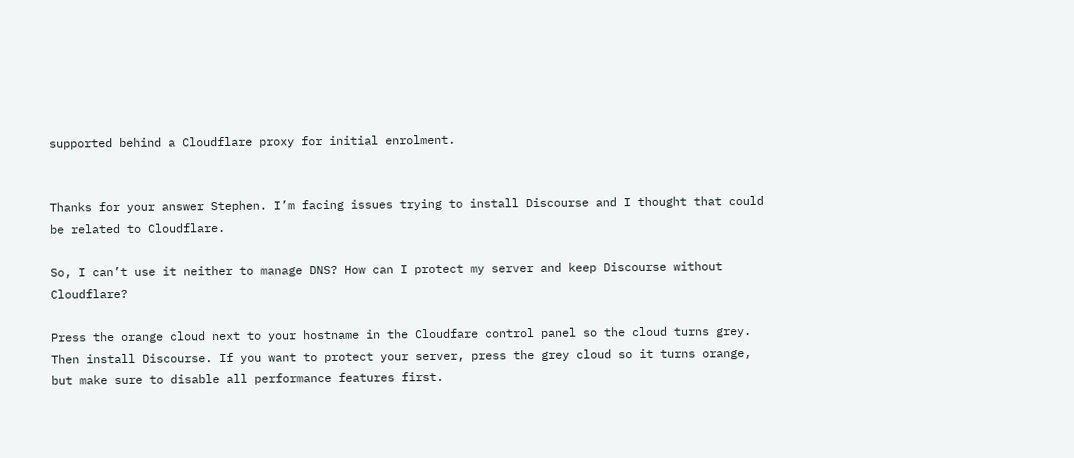supported behind a Cloudflare proxy for initial enrolment.


Thanks for your answer Stephen. I’m facing issues trying to install Discourse and I thought that could be related to Cloudflare.

So, I can’t use it neither to manage DNS? How can I protect my server and keep Discourse without Cloudflare?

Press the orange cloud next to your hostname in the Cloudfare control panel so the cloud turns grey.
Then install Discourse. If you want to protect your server, press the grey cloud so it turns orange, but make sure to disable all performance features first.